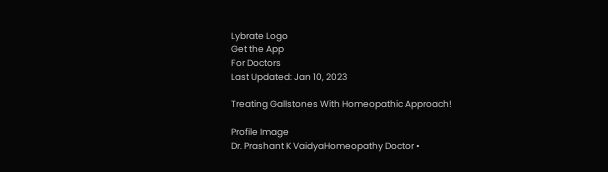Lybrate Logo
Get the App
For Doctors
Last Updated: Jan 10, 2023

Treating Gallstones With Homeopathic Approach!

Profile Image
Dr. Prashant K VaidyaHomeopathy Doctor •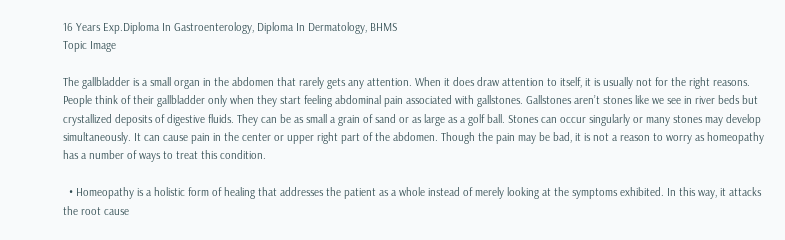16 Years Exp.Diploma In Gastroenterology, Diploma In Dermatology, BHMS
Topic Image

The gallbladder is a small organ in the abdomen that rarely gets any attention. When it does draw attention to itself, it is usually not for the right reasons. People think of their gallbladder only when they start feeling abdominal pain associated with gallstones. Gallstones aren’t stones like we see in river beds but crystallized deposits of digestive fluids. They can be as small a grain of sand or as large as a golf ball. Stones can occur singularly or many stones may develop simultaneously. It can cause pain in the center or upper right part of the abdomen. Though the pain may be bad, it is not a reason to worry as homeopathy has a number of ways to treat this condition.

  • Homeopathy is a holistic form of healing that addresses the patient as a whole instead of merely looking at the symptoms exhibited. In this way, it attacks the root cause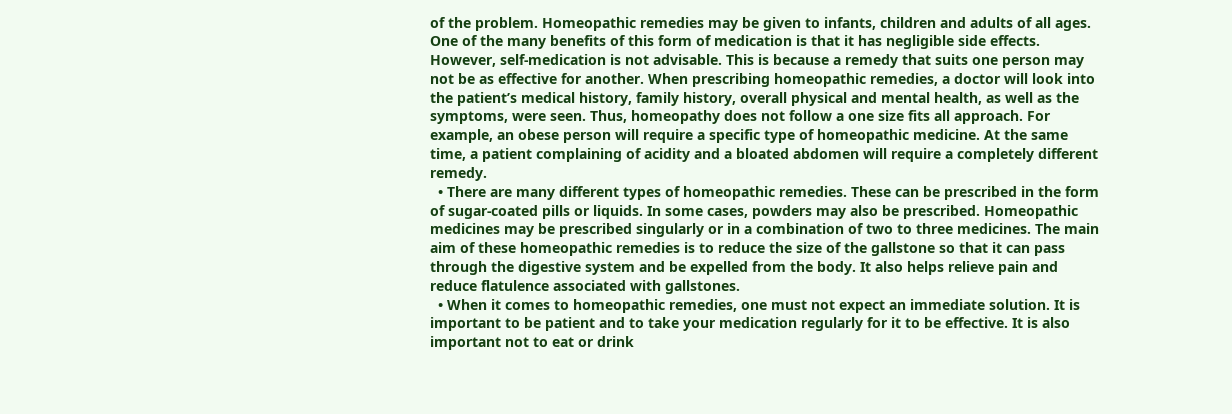of the problem. Homeopathic remedies may be given to infants, children and adults of all ages. One of the many benefits of this form of medication is that it has negligible side effects. However, self-medication is not advisable. This is because a remedy that suits one person may not be as effective for another. When prescribing homeopathic remedies, a doctor will look into the patient’s medical history, family history, overall physical and mental health, as well as the symptoms, were seen. Thus, homeopathy does not follow a one size fits all approach. For example, an obese person will require a specific type of homeopathic medicine. At the same time, a patient complaining of acidity and a bloated abdomen will require a completely different remedy.
  • There are many different types of homeopathic remedies. These can be prescribed in the form of sugar-coated pills or liquids. In some cases, powders may also be prescribed. Homeopathic medicines may be prescribed singularly or in a combination of two to three medicines. The main aim of these homeopathic remedies is to reduce the size of the gallstone so that it can pass through the digestive system and be expelled from the body. It also helps relieve pain and reduce flatulence associated with gallstones.
  • When it comes to homeopathic remedies, one must not expect an immediate solution. It is important to be patient and to take your medication regularly for it to be effective. It is also important not to eat or drink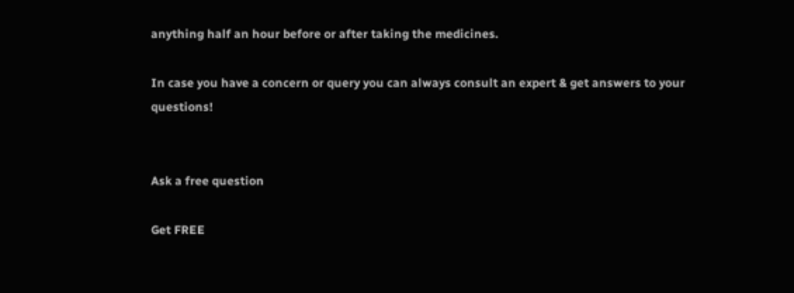anything half an hour before or after taking the medicines.

In case you have a concern or query you can always consult an expert & get answers to your questions!


Ask a free question

Get FREE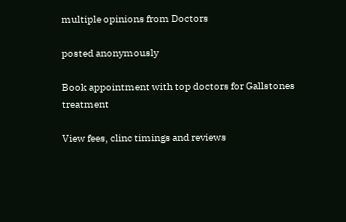multiple opinions from Doctors

posted anonymously

Book appointment with top doctors for Gallstones treatment

View fees, clinc timings and reviews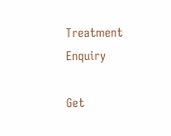Treatment Enquiry

Get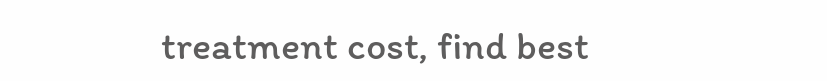treatment cost, find best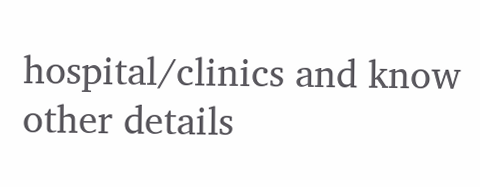hospital/clinics and know other details